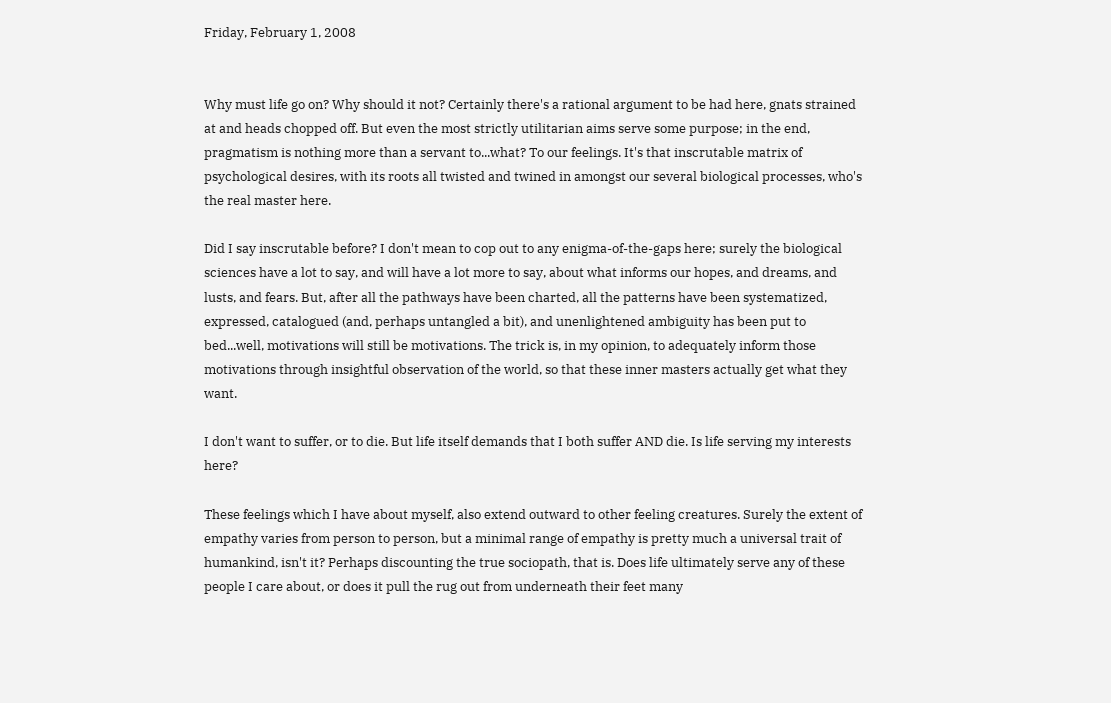Friday, February 1, 2008


Why must life go on? Why should it not? Certainly there's a rational argument to be had here, gnats strained at and heads chopped off. But even the most strictly utilitarian aims serve some purpose; in the end, pragmatism is nothing more than a servant to...what? To our feelings. It's that inscrutable matrix of psychological desires, with its roots all twisted and twined in amongst our several biological processes, who's the real master here.

Did I say inscrutable before? I don't mean to cop out to any enigma-of-the-gaps here; surely the biological sciences have a lot to say, and will have a lot more to say, about what informs our hopes, and dreams, and lusts, and fears. But, after all the pathways have been charted, all the patterns have been systematized, expressed, catalogued (and, perhaps untangled a bit), and unenlightened ambiguity has been put to bed...well, motivations will still be motivations. The trick is, in my opinion, to adequately inform those motivations through insightful observation of the world, so that these inner masters actually get what they want.

I don't want to suffer, or to die. But life itself demands that I both suffer AND die. Is life serving my interests here?

These feelings which I have about myself, also extend outward to other feeling creatures. Surely the extent of empathy varies from person to person, but a minimal range of empathy is pretty much a universal trait of humankind, isn't it? Perhaps discounting the true sociopath, that is. Does life ultimately serve any of these people I care about, or does it pull the rug out from underneath their feet many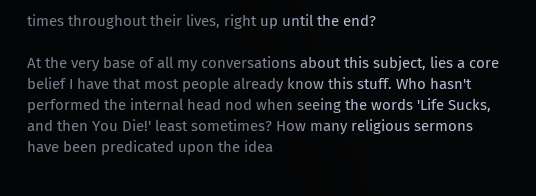times throughout their lives, right up until the end?

At the very base of all my conversations about this subject, lies a core belief I have that most people already know this stuff. Who hasn't performed the internal head nod when seeing the words 'Life Sucks, and then You Die!' least sometimes? How many religious sermons have been predicated upon the idea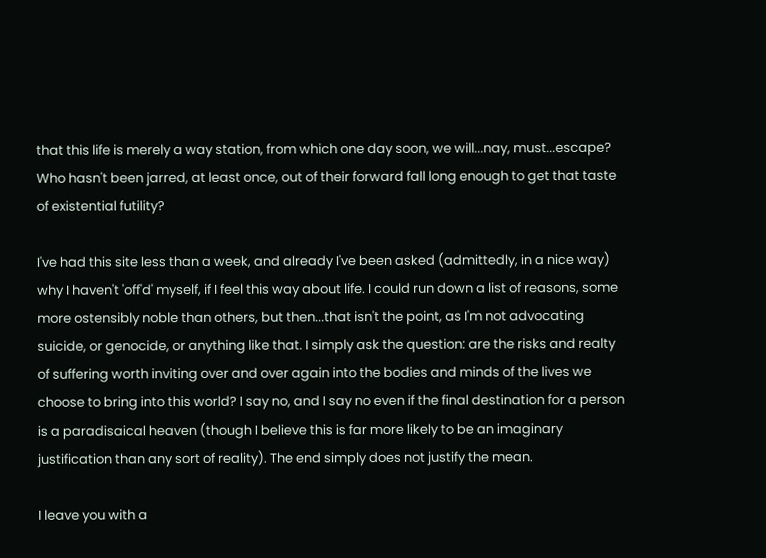that this life is merely a way station, from which one day soon, we will...nay, must...escape? Who hasn't been jarred, at least once, out of their forward fall long enough to get that taste of existential futility?

I've had this site less than a week, and already I've been asked (admittedly, in a nice way) why I haven't 'off'd' myself, if I feel this way about life. I could run down a list of reasons, some more ostensibly noble than others, but then...that isn't the point, as I'm not advocating suicide, or genocide, or anything like that. I simply ask the question: are the risks and realty of suffering worth inviting over and over again into the bodies and minds of the lives we choose to bring into this world? I say no, and I say no even if the final destination for a person is a paradisaical heaven (though I believe this is far more likely to be an imaginary justification than any sort of reality). The end simply does not justify the mean.

I leave you with a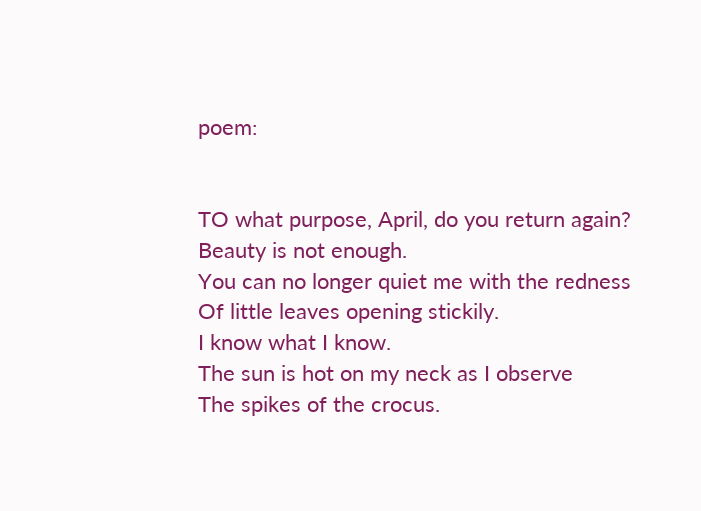poem:


TO what purpose, April, do you return again?
Beauty is not enough.
You can no longer quiet me with the redness
Of little leaves opening stickily.
I know what I know.
The sun is hot on my neck as I observe
The spikes of the crocus.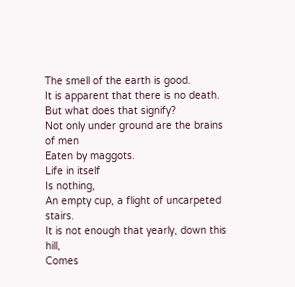The smell of the earth is good.
It is apparent that there is no death.
But what does that signify?
Not only under ground are the brains of men
Eaten by maggots.
Life in itself
Is nothing,
An empty cup, a flight of uncarpeted stairs.
It is not enough that yearly, down this hill,
Comes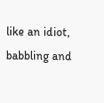like an idiot, babbling and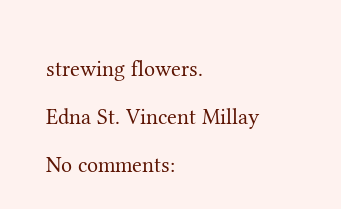strewing flowers.

Edna St. Vincent Millay

No comments: